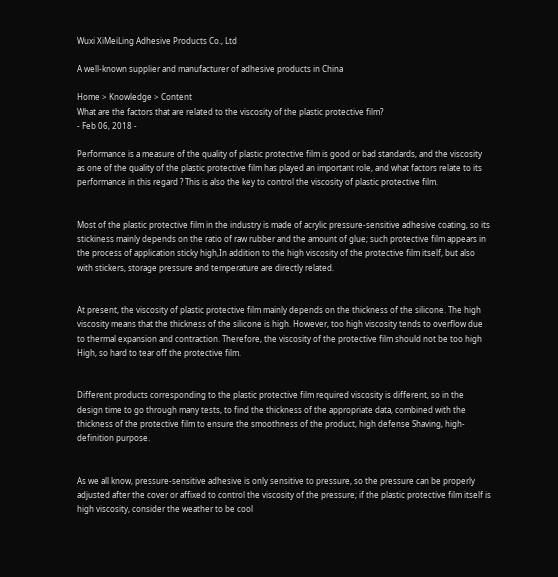Wuxi XiMeiLing Adhesive Products Co., Ltd

A well-known supplier and manufacturer of adhesive products in China

Home > Knowledge > Content
What are the factors that are related to the viscosity of the plastic protective film?
- Feb 06, 2018 -

Performance is a measure of the quality of plastic protective film is good or bad standards, and the viscosity as one of the quality of the plastic protective film has played an important role, and what factors relate to its performance in this regard ? This is also the key to control the viscosity of plastic protective film.


Most of the plastic protective film in the industry is made of acrylic pressure-sensitive adhesive coating, so its stickiness mainly depends on the ratio of raw rubber and the amount of glue; such protective film appears in the process of application sticky high,In addition to the high viscosity of the protective film itself, but also with stickers, storage pressure and temperature are directly related.


At present, the viscosity of plastic protective film mainly depends on the thickness of the silicone. The high viscosity means that the thickness of the silicone is high. However, too high viscosity tends to overflow due to thermal expansion and contraction. Therefore, the viscosity of the protective film should not be too high High, so hard to tear off the protective film.


Different products corresponding to the plastic protective film required viscosity is different, so in the design time to go through many tests, to find the thickness of the appropriate data, combined with the thickness of the protective film to ensure the smoothness of the product, high defense Shaving, high-definition purpose.


As we all know, pressure-sensitive adhesive is only sensitive to pressure, so the pressure can be properly adjusted after the cover or affixed to control the viscosity of the pressure; if the plastic protective film itself is high viscosity, consider the weather to be cool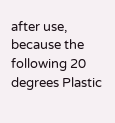after use, because the following 20 degrees Plastic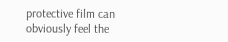protective film can obviously feel the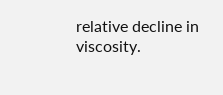relative decline in viscosity.